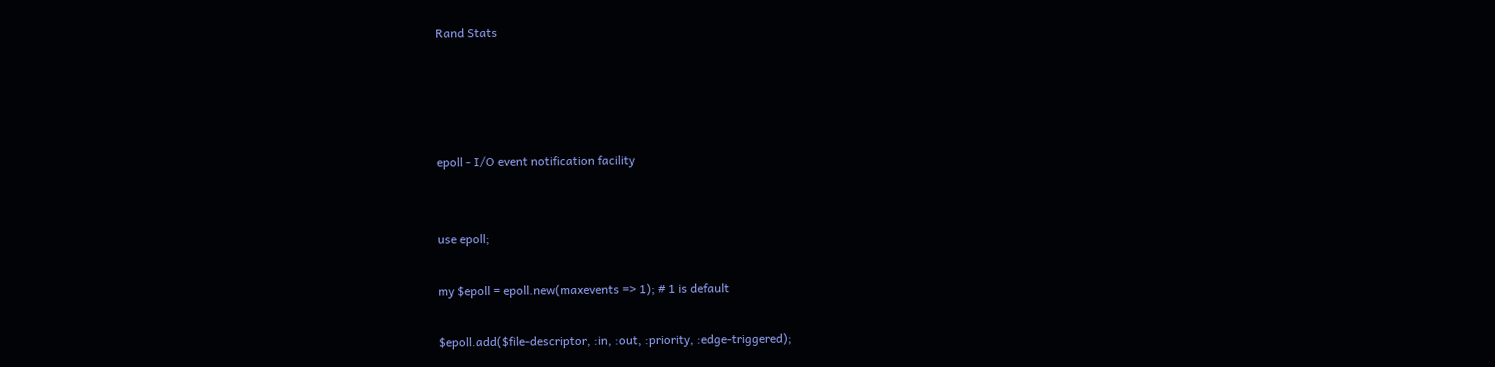Rand Stats




epoll - I/O event notification facility


use epoll;

my $epoll = epoll.new(maxevents => 1); # 1 is default

$epoll.add($file-descriptor, :in, :out, :priority, :edge-triggered);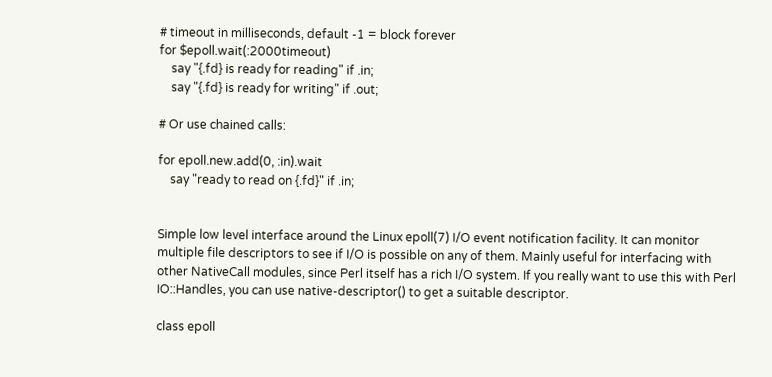# timeout in milliseconds, default -1 = block forever
for $epoll.wait(:2000timeout)
    say "{.fd} is ready for reading" if .in;
    say "{.fd} is ready for writing" if .out;

# Or use chained calls:

for epoll.new.add(0, :in).wait
    say "ready to read on {.fd}" if .in;


Simple low level interface around the Linux epoll(7) I/O event notification facility. It can monitor multiple file descriptors to see if I/O is possible on any of them. Mainly useful for interfacing with other NativeCall modules, since Perl itself has a rich I/O system. If you really want to use this with Perl IO::Handles, you can use native-descriptor() to get a suitable descriptor.

class epoll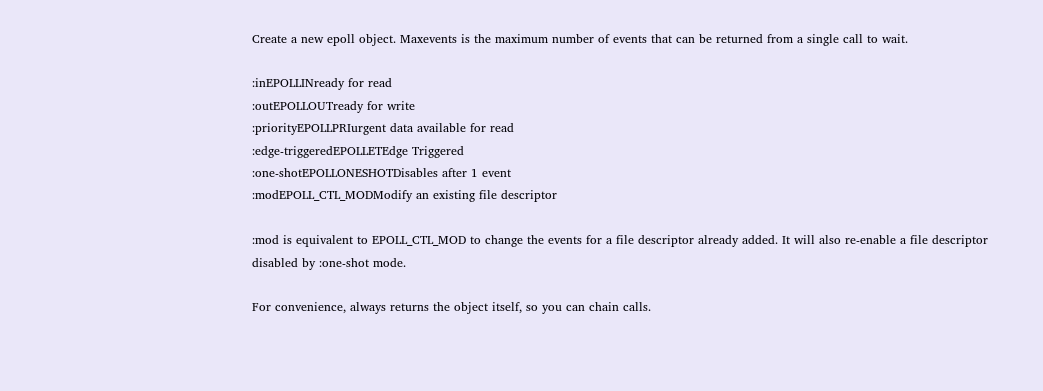Create a new epoll object. Maxevents is the maximum number of events that can be returned from a single call to wait.

:inEPOLLINready for read
:outEPOLLOUTready for write
:priorityEPOLLPRIurgent data available for read
:edge-triggeredEPOLLETEdge Triggered
:one-shotEPOLLONESHOTDisables after 1 event
:modEPOLL_CTL_MODModify an existing file descriptor

:mod is equivalent to EPOLL_CTL_MOD to change the events for a file descriptor already added. It will also re-enable a file descriptor disabled by :one-shot mode.

For convenience, always returns the object itself, so you can chain calls.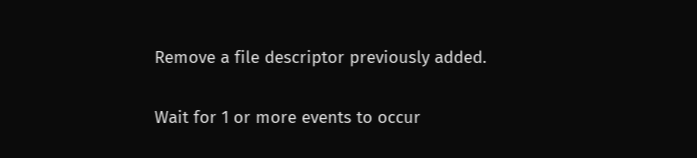Remove a file descriptor previously added.

Wait for 1 or more events to occur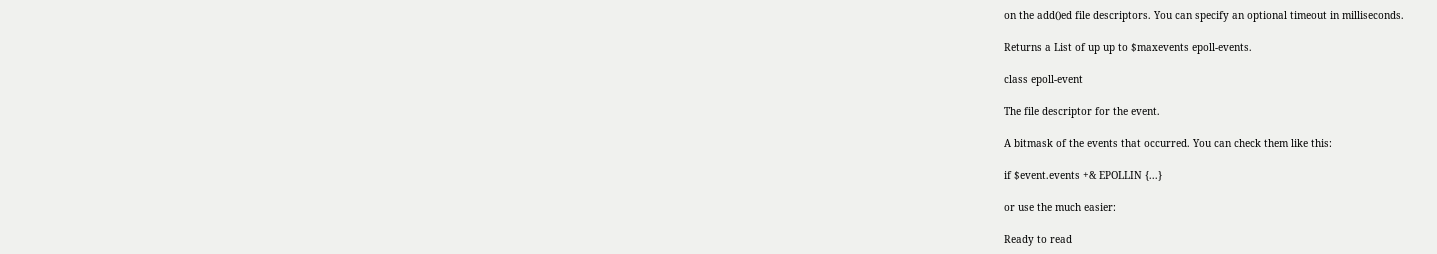on the add()ed file descriptors. You can specify an optional timeout in milliseconds.

Returns a List of up up to $maxevents epoll-events.

class epoll-event

The file descriptor for the event.

A bitmask of the events that occurred. You can check them like this:

if $event.events +& EPOLLIN {...}

or use the much easier:

Ready to read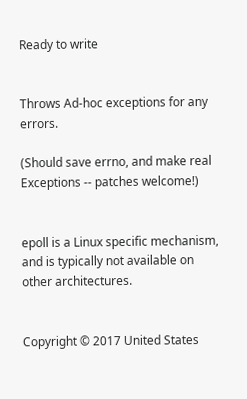Ready to write


Throws Ad-hoc exceptions for any errors.

(Should save errno, and make real Exceptions -- patches welcome!)


epoll is a Linux specific mechanism, and is typically not available on other architectures.


Copyright © 2017 United States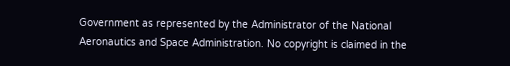Government as represented by the Administrator of the National Aeronautics and Space Administration. No copyright is claimed in the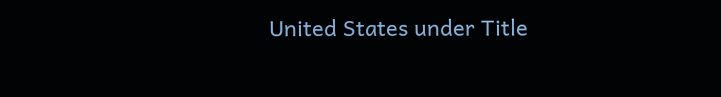United States under Title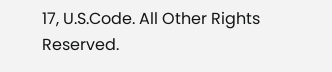17, U.S.Code. All Other Rights Reserved.